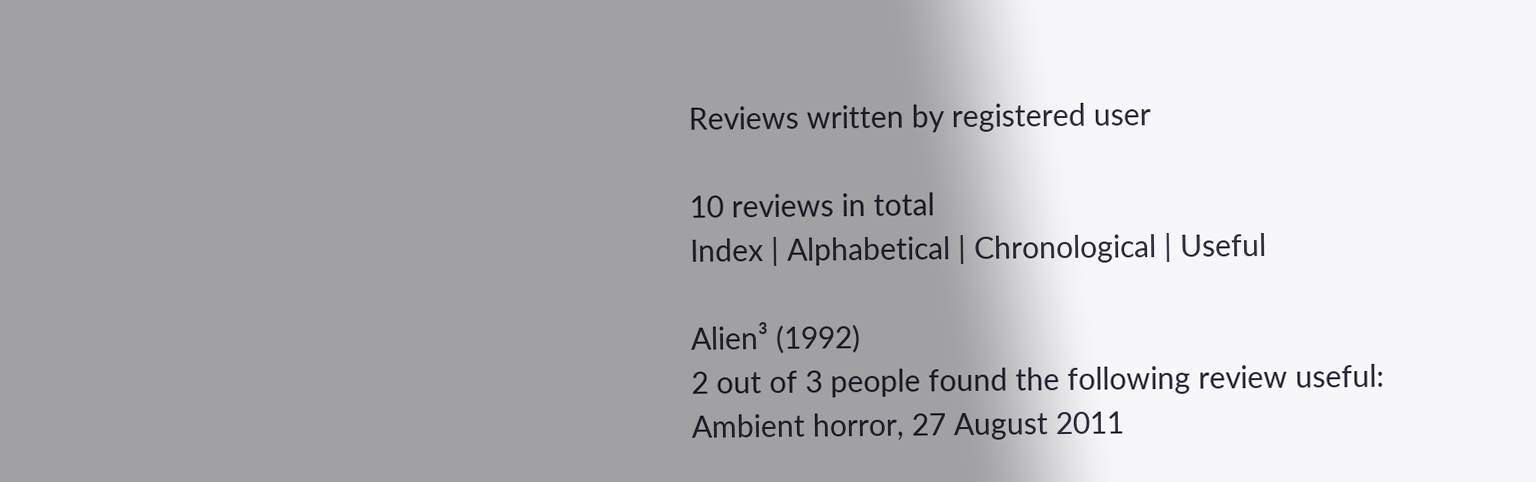Reviews written by registered user

10 reviews in total
Index | Alphabetical | Chronological | Useful

Alien³ (1992)
2 out of 3 people found the following review useful:
Ambient horror, 27 August 2011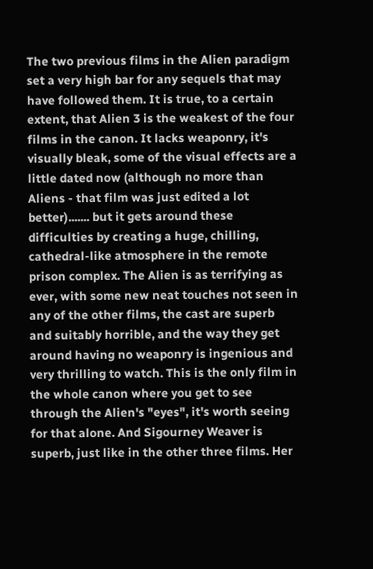The two previous films in the Alien paradigm set a very high bar for any sequels that may have followed them. It is true, to a certain extent, that Alien 3 is the weakest of the four films in the canon. It lacks weaponry, it's visually bleak, some of the visual effects are a little dated now (although no more than Aliens - that film was just edited a lot better)....... but it gets around these difficulties by creating a huge, chilling, cathedral-like atmosphere in the remote prison complex. The Alien is as terrifying as ever, with some new neat touches not seen in any of the other films, the cast are superb and suitably horrible, and the way they get around having no weaponry is ingenious and very thrilling to watch. This is the only film in the whole canon where you get to see through the Alien's "eyes", it's worth seeing for that alone. And Sigourney Weaver is superb, just like in the other three films. Her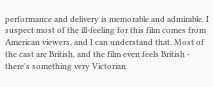performance and delivery is memorable and admirable. I suspect most of the ill-feeling for this film comes from American viewers, and I can understand that. Most of the cast are British, and the film even feels British - there's something very Victorian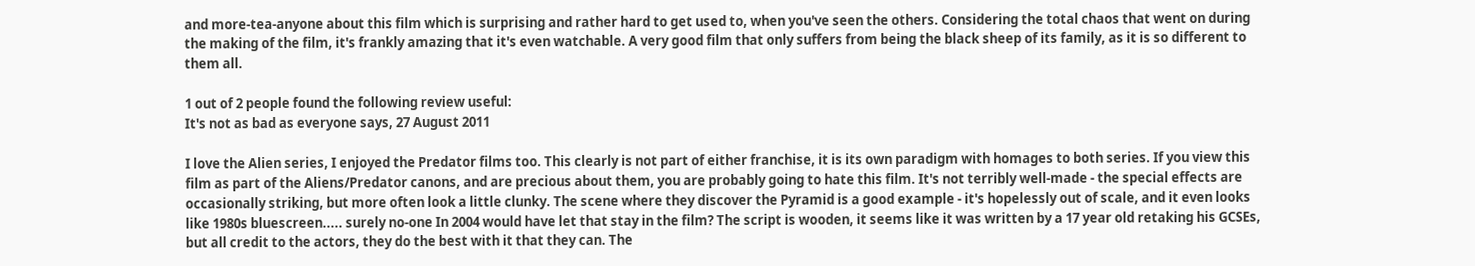and more-tea-anyone about this film which is surprising and rather hard to get used to, when you've seen the others. Considering the total chaos that went on during the making of the film, it's frankly amazing that it's even watchable. A very good film that only suffers from being the black sheep of its family, as it is so different to them all.

1 out of 2 people found the following review useful:
It's not as bad as everyone says, 27 August 2011

I love the Alien series, I enjoyed the Predator films too. This clearly is not part of either franchise, it is its own paradigm with homages to both series. If you view this film as part of the Aliens/Predator canons, and are precious about them, you are probably going to hate this film. It's not terribly well-made - the special effects are occasionally striking, but more often look a little clunky. The scene where they discover the Pyramid is a good example - it's hopelessly out of scale, and it even looks like 1980s bluescreen..... surely no-one In 2004 would have let that stay in the film? The script is wooden, it seems like it was written by a 17 year old retaking his GCSEs, but all credit to the actors, they do the best with it that they can. The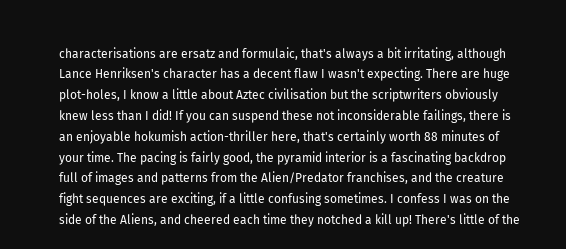characterisations are ersatz and formulaic, that's always a bit irritating, although Lance Henriksen's character has a decent flaw I wasn't expecting. There are huge plot-holes, I know a little about Aztec civilisation but the scriptwriters obviously knew less than I did! If you can suspend these not inconsiderable failings, there is an enjoyable hokumish action-thriller here, that's certainly worth 88 minutes of your time. The pacing is fairly good, the pyramid interior is a fascinating backdrop full of images and patterns from the Alien/Predator franchises, and the creature fight sequences are exciting, if a little confusing sometimes. I confess I was on the side of the Aliens, and cheered each time they notched a kill up! There's little of the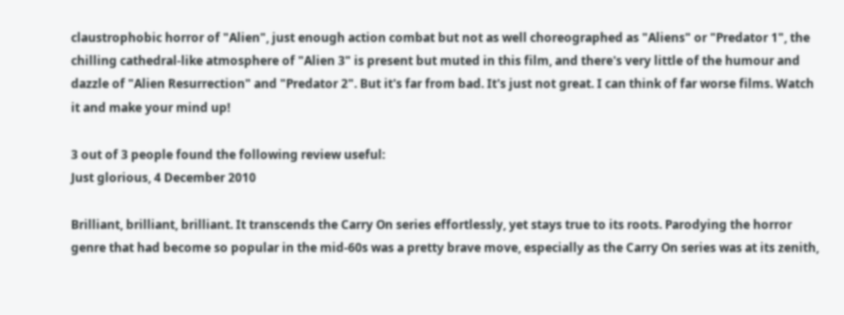claustrophobic horror of "Alien", just enough action combat but not as well choreographed as "Aliens" or "Predator 1", the chilling cathedral-like atmosphere of "Alien 3" is present but muted in this film, and there's very little of the humour and dazzle of "Alien Resurrection" and "Predator 2". But it's far from bad. It's just not great. I can think of far worse films. Watch it and make your mind up!

3 out of 3 people found the following review useful:
Just glorious, 4 December 2010

Brilliant, brilliant, brilliant. It transcends the Carry On series effortlessly, yet stays true to its roots. Parodying the horror genre that had become so popular in the mid-60s was a pretty brave move, especially as the Carry On series was at its zenith,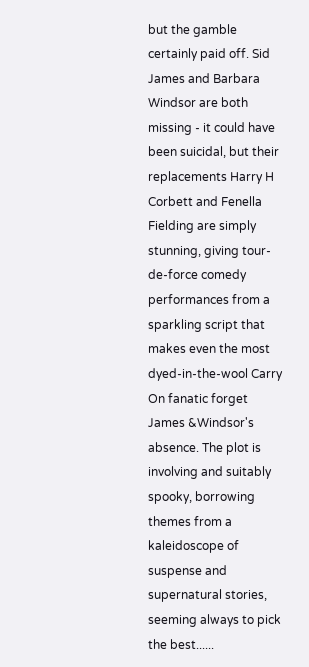but the gamble certainly paid off. Sid James and Barbara Windsor are both missing - it could have been suicidal, but their replacements Harry H Corbett and Fenella Fielding are simply stunning, giving tour-de-force comedy performances from a sparkling script that makes even the most dyed-in-the-wool Carry On fanatic forget James &Windsor's absence. The plot is involving and suitably spooky, borrowing themes from a kaleidoscope of suspense and supernatural stories, seeming always to pick the best......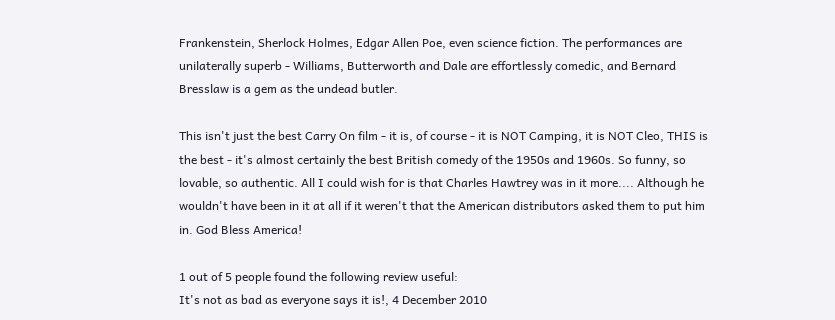Frankenstein, Sherlock Holmes, Edgar Allen Poe, even science fiction. The performances are unilaterally superb - Williams, Butterworth and Dale are effortlessly comedic, and Bernard Bresslaw is a gem as the undead butler.

This isn't just the best Carry On film - it is, of course - it is NOT Camping, it is NOT Cleo, THIS is the best - it's almost certainly the best British comedy of the 1950s and 1960s. So funny, so lovable, so authentic. All I could wish for is that Charles Hawtrey was in it more.... Although he wouldn't have been in it at all if it weren't that the American distributors asked them to put him in. God Bless America!

1 out of 5 people found the following review useful:
It's not as bad as everyone says it is!, 4 December 2010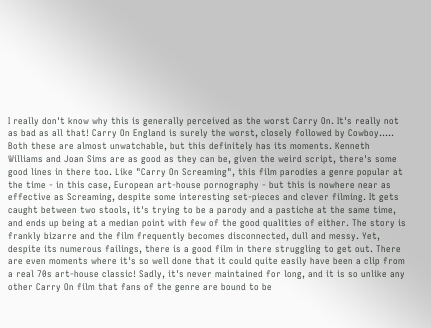I really don't know why this is generally perceived as the worst Carry On. It's really not as bad as all that! Carry On England is surely the worst, closely followed by Cowboy..... Both these are almost unwatchable, but this definitely has its moments. Kenneth Williams and Joan Sims are as good as they can be, given the weird script, there's some good lines in there too. Like "Carry On Screaming", this film parodies a genre popular at the time - in this case, European art-house pornography - but this is nowhere near as effective as Screaming, despite some interesting set-pieces and clever filming. It gets caught between two stools, it's trying to be a parody and a pastiche at the same time, and ends up being at a median point with few of the good qualities of either. The story is frankly bizarre and the film frequently becomes disconnected, dull and messy. Yet, despite its numerous failings, there is a good film in there struggling to get out. There are even moments where it's so well done that it could quite easily have been a clip from a real 70s art-house classic! Sadly, it's never maintained for long, and it is so unlike any other Carry On film that fans of the genre are bound to be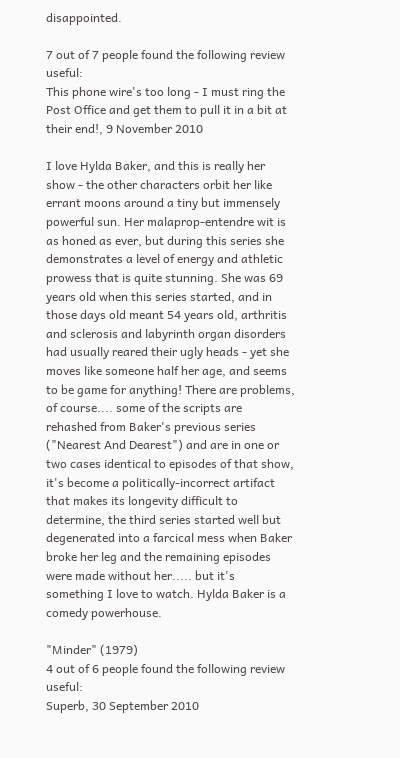disappointed.

7 out of 7 people found the following review useful:
This phone wire's too long - I must ring the Post Office and get them to pull it in a bit at their end!, 9 November 2010

I love Hylda Baker, and this is really her show - the other characters orbit her like errant moons around a tiny but immensely powerful sun. Her malaprop-entendre wit is as honed as ever, but during this series she demonstrates a level of energy and athletic prowess that is quite stunning. She was 69 years old when this series started, and in those days old meant 54 years old, arthritis and sclerosis and labyrinth organ disorders had usually reared their ugly heads - yet she moves like someone half her age, and seems to be game for anything! There are problems, of course.... some of the scripts are rehashed from Baker's previous series ("Nearest And Dearest") and are in one or two cases identical to episodes of that show, it's become a politically-incorrect artifact that makes its longevity difficult to determine, the third series started well but degenerated into a farcical mess when Baker broke her leg and the remaining episodes were made without her..... but it's something I love to watch. Hylda Baker is a comedy powerhouse.

"Minder" (1979)
4 out of 6 people found the following review useful:
Superb, 30 September 2010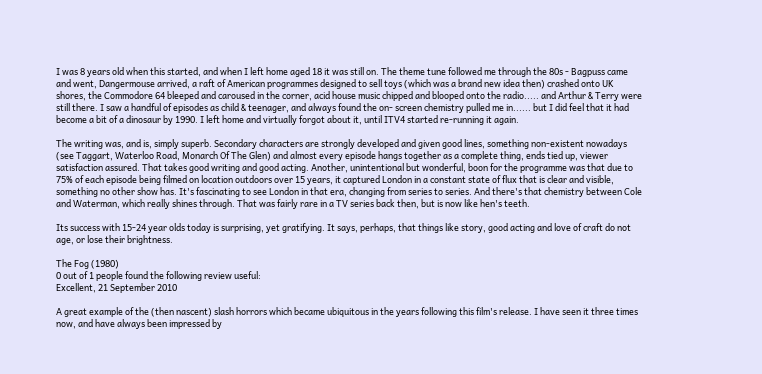I was 8 years old when this started, and when I left home aged 18 it was still on. The theme tune followed me through the 80s - Bagpuss came and went, Dangermouse arrived, a raft of American programmes designed to sell toys (which was a brand new idea then) crashed onto UK shores, the Commodore 64 bleeped and caroused in the corner, acid house music chipped and blooped onto the radio..... and Arthur & Terry were still there. I saw a handful of episodes as child & teenager, and always found the on- screen chemistry pulled me in...... but I did feel that it had become a bit of a dinosaur by 1990. I left home and virtually forgot about it, until ITV4 started re-running it again.

The writing was, and is, simply superb. Secondary characters are strongly developed and given good lines, something non-existent nowadays (see Taggart, Waterloo Road, Monarch Of The Glen) and almost every episode hangs together as a complete thing, ends tied up, viewer satisfaction assured. That takes good writing and good acting. Another, unintentional but wonderful, boon for the programme was that due to 75% of each episode being filmed on location outdoors over 15 years, it captured London in a constant state of flux that is clear and visible, something no other show has. It's fascinating to see London in that era, changing from series to series. And there's that chemistry between Cole and Waterman, which really shines through. That was fairly rare in a TV series back then, but is now like hen's teeth.

Its success with 15-24 year olds today is surprising, yet gratifying. It says, perhaps, that things like story, good acting and love of craft do not age, or lose their brightness.

The Fog (1980)
0 out of 1 people found the following review useful:
Excellent, 21 September 2010

A great example of the (then nascent) slash horrors which became ubiquitous in the years following this film's release. I have seen it three times now, and have always been impressed by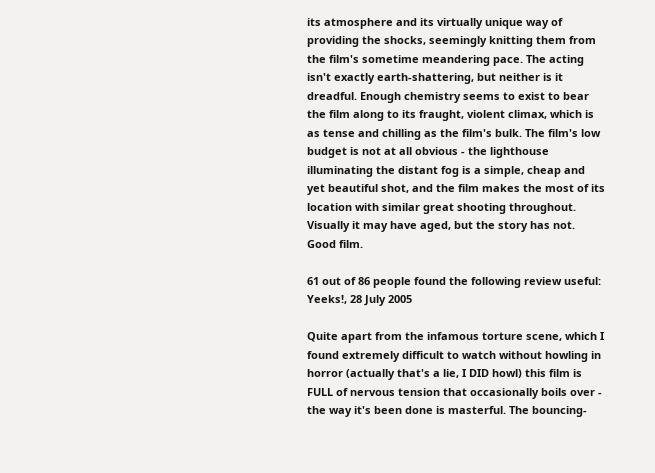its atmosphere and its virtually unique way of providing the shocks, seemingly knitting them from the film's sometime meandering pace. The acting isn't exactly earth-shattering, but neither is it dreadful. Enough chemistry seems to exist to bear the film along to its fraught, violent climax, which is as tense and chilling as the film's bulk. The film's low budget is not at all obvious - the lighthouse illuminating the distant fog is a simple, cheap and yet beautiful shot, and the film makes the most of its location with similar great shooting throughout. Visually it may have aged, but the story has not. Good film.

61 out of 86 people found the following review useful:
Yeeks!, 28 July 2005

Quite apart from the infamous torture scene, which I found extremely difficult to watch without howling in horror (actually that's a lie, I DID howl) this film is FULL of nervous tension that occasionally boils over - the way it's been done is masterful. The bouncing-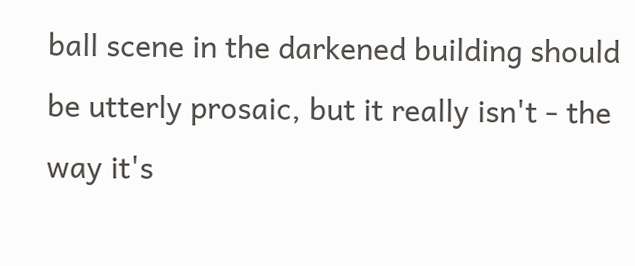ball scene in the darkened building should be utterly prosaic, but it really isn't - the way it's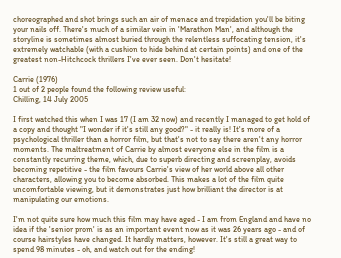choreographed and shot brings such an air of menace and trepidation you'll be biting your nails off. There's much of a similar vein in 'Marathon Man', and although the storyline is sometimes almost buried through the relentless suffocating tension, it's extremely watchable (with a cushion to hide behind at certain points) and one of the greatest non-Hitchcock thrillers I've ever seen. Don't hesitate!

Carrie (1976)
1 out of 2 people found the following review useful:
Chilling, 14 July 2005

I first watched this when I was 17 (I am 32 now) and recently I managed to get hold of a copy and thought "I wonder if it's still any good?" - it really is! It's more of a psychological thriller than a horror film, but that's not to say there aren't any horror moments. The maltreatment of Carrie by almost everyone else in the film is a constantly recurring theme, which, due to superb directing and screenplay, avoids becoming repetitive - the film favours Carrie's view of her world above all other characters, allowing you to become absorbed. This makes a lot of the film quite uncomfortable viewing, but it demonstrates just how brilliant the director is at manipulating our emotions.

I'm not quite sure how much this film may have aged - I am from England and have no idea if the 'senior prom' is as an important event now as it was 26 years ago - and of course hairstyles have changed. It hardly matters, however. It's still a great way to spend 98 minutes - oh, and watch out for the ending!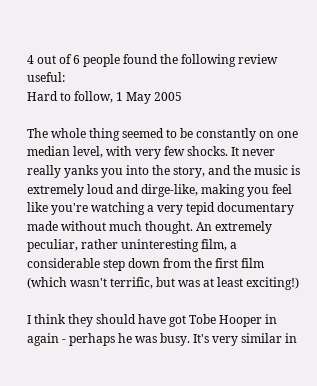4 out of 6 people found the following review useful:
Hard to follow, 1 May 2005

The whole thing seemed to be constantly on one median level, with very few shocks. It never really yanks you into the story, and the music is extremely loud and dirge-like, making you feel like you're watching a very tepid documentary made without much thought. An extremely peculiar, rather uninteresting film, a considerable step down from the first film (which wasn't terrific, but was at least exciting!)

I think they should have got Tobe Hooper in again - perhaps he was busy. It's very similar in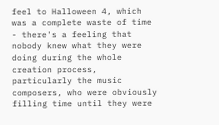feel to Halloween 4, which was a complete waste of time - there's a feeling that nobody knew what they were doing during the whole creation process, particularly the music composers, who were obviously filling time until they were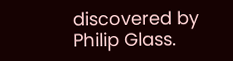discovered by Philip Glass.